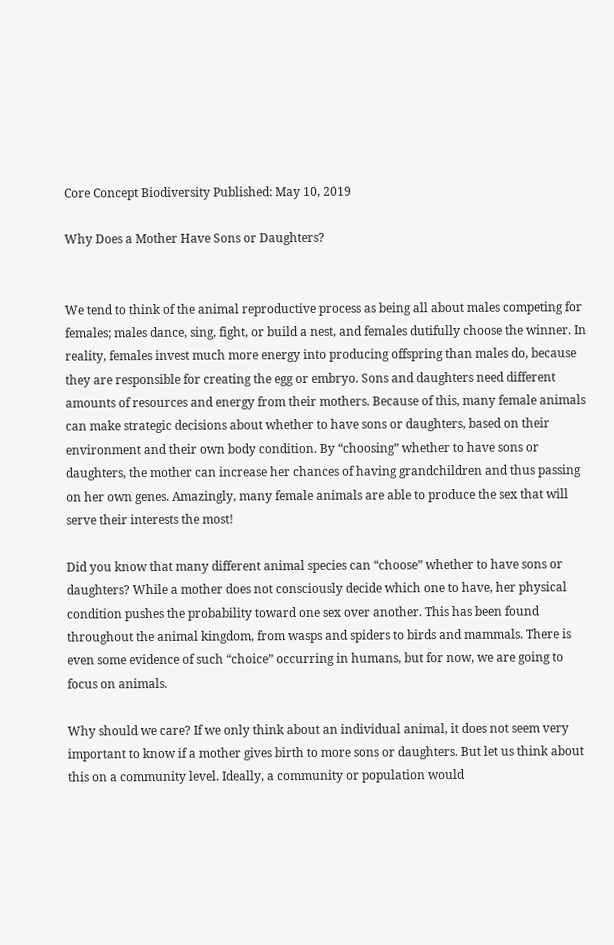Core Concept Biodiversity Published: May 10, 2019

Why Does a Mother Have Sons or Daughters?


We tend to think of the animal reproductive process as being all about males competing for females; males dance, sing, fight, or build a nest, and females dutifully choose the winner. In reality, females invest much more energy into producing offspring than males do, because they are responsible for creating the egg or embryo. Sons and daughters need different amounts of resources and energy from their mothers. Because of this, many female animals can make strategic decisions about whether to have sons or daughters, based on their environment and their own body condition. By “choosing” whether to have sons or daughters, the mother can increase her chances of having grandchildren and thus passing on her own genes. Amazingly, many female animals are able to produce the sex that will serve their interests the most!

Did you know that many different animal species can “choose” whether to have sons or daughters? While a mother does not consciously decide which one to have, her physical condition pushes the probability toward one sex over another. This has been found throughout the animal kingdom, from wasps and spiders to birds and mammals. There is even some evidence of such “choice” occurring in humans, but for now, we are going to focus on animals.

Why should we care? If we only think about an individual animal, it does not seem very important to know if a mother gives birth to more sons or daughters. But let us think about this on a community level. Ideally, a community or population would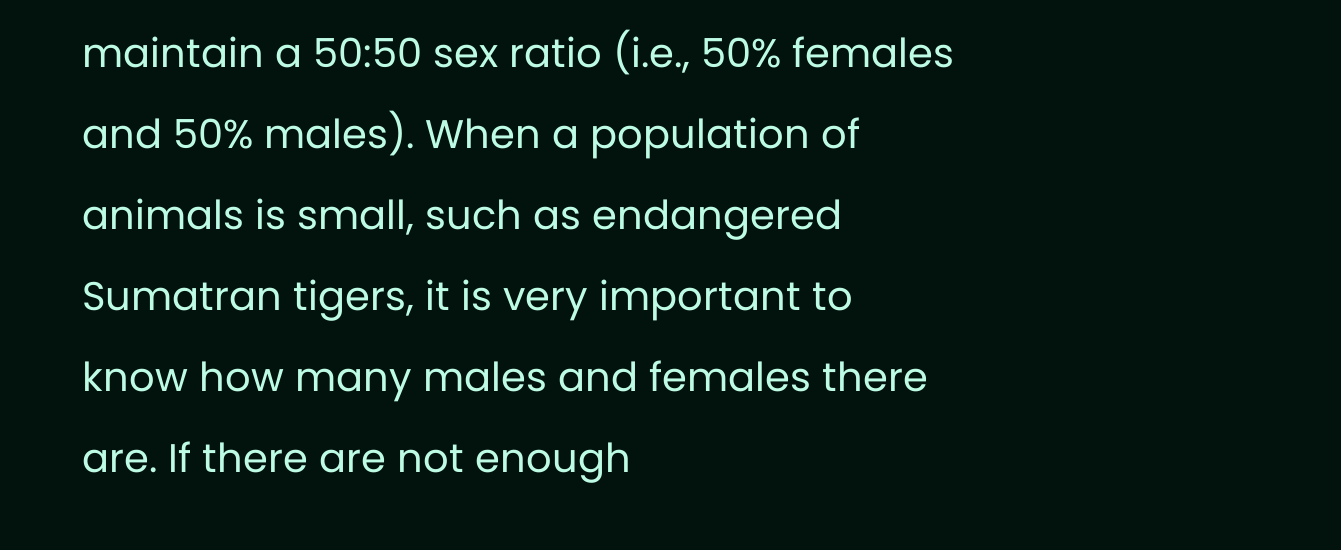maintain a 50:50 sex ratio (i.e., 50% females and 50% males). When a population of animals is small, such as endangered Sumatran tigers, it is very important to know how many males and females there are. If there are not enough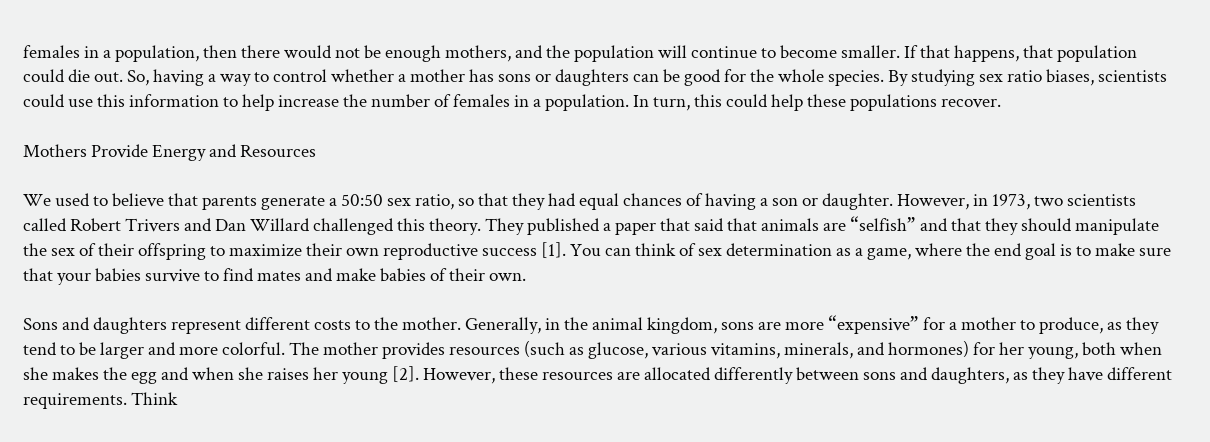females in a population, then there would not be enough mothers, and the population will continue to become smaller. If that happens, that population could die out. So, having a way to control whether a mother has sons or daughters can be good for the whole species. By studying sex ratio biases, scientists could use this information to help increase the number of females in a population. In turn, this could help these populations recover.

Mothers Provide Energy and Resources

We used to believe that parents generate a 50:50 sex ratio, so that they had equal chances of having a son or daughter. However, in 1973, two scientists called Robert Trivers and Dan Willard challenged this theory. They published a paper that said that animals are “selfish” and that they should manipulate the sex of their offspring to maximize their own reproductive success [1]. You can think of sex determination as a game, where the end goal is to make sure that your babies survive to find mates and make babies of their own.

Sons and daughters represent different costs to the mother. Generally, in the animal kingdom, sons are more “expensive” for a mother to produce, as they tend to be larger and more colorful. The mother provides resources (such as glucose, various vitamins, minerals, and hormones) for her young, both when she makes the egg and when she raises her young [2]. However, these resources are allocated differently between sons and daughters, as they have different requirements. Think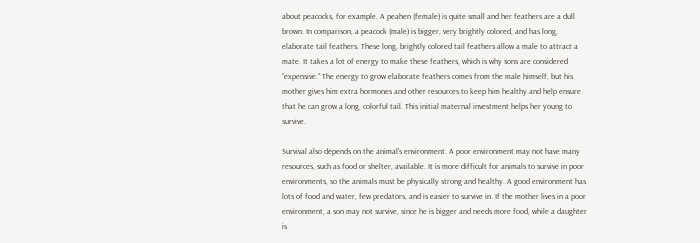about peacocks, for example. A peahen (female) is quite small and her feathers are a dull brown. In comparison, a peacock (male) is bigger, very brightly colored, and has long, elaborate tail feathers. These long, brightly colored tail feathers allow a male to attract a mate. It takes a lot of energy to make these feathers, which is why sons are considered “expensive.” The energy to grow elaborate feathers comes from the male himself, but his mother gives him extra hormones and other resources to keep him healthy and help ensure that he can grow a long, colorful tail. This initial maternal investment helps her young to survive.

Survival also depends on the animal's environment. A poor environment may not have many resources, such as food or shelter, available. It is more difficult for animals to survive in poor environments, so the animals must be physically strong and healthy. A good environment has lots of food and water, few predators, and is easier to survive in. If the mother lives in a poor environment, a son may not survive, since he is bigger and needs more food, while a daughter is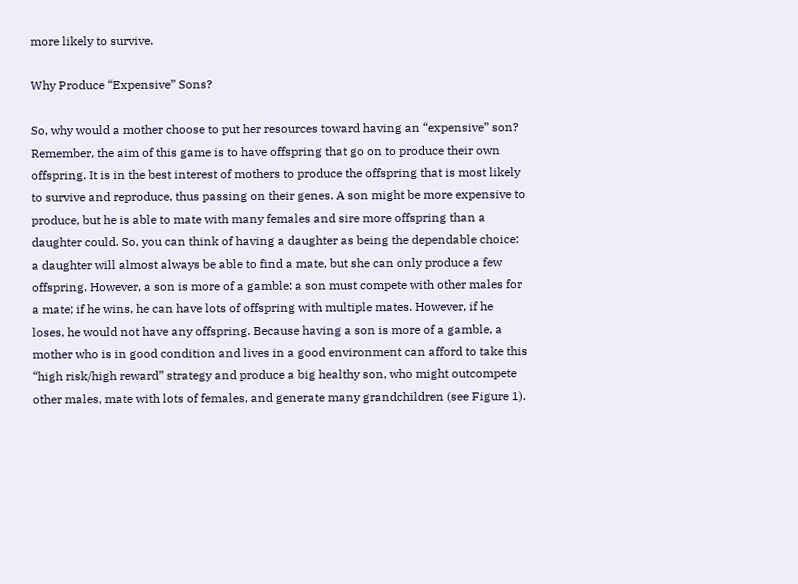more likely to survive.

Why Produce “Expensive” Sons?

So, why would a mother choose to put her resources toward having an “expensive” son? Remember, the aim of this game is to have offspring that go on to produce their own offspring. It is in the best interest of mothers to produce the offspring that is most likely to survive and reproduce, thus passing on their genes. A son might be more expensive to produce, but he is able to mate with many females and sire more offspring than a daughter could. So, you can think of having a daughter as being the dependable choice: a daughter will almost always be able to find a mate, but she can only produce a few offspring. However, a son is more of a gamble: a son must compete with other males for a mate; if he wins, he can have lots of offspring with multiple mates. However, if he loses, he would not have any offspring. Because having a son is more of a gamble, a mother who is in good condition and lives in a good environment can afford to take this “high risk/high reward” strategy and produce a big healthy son, who might outcompete other males, mate with lots of females, and generate many grandchildren (see Figure 1).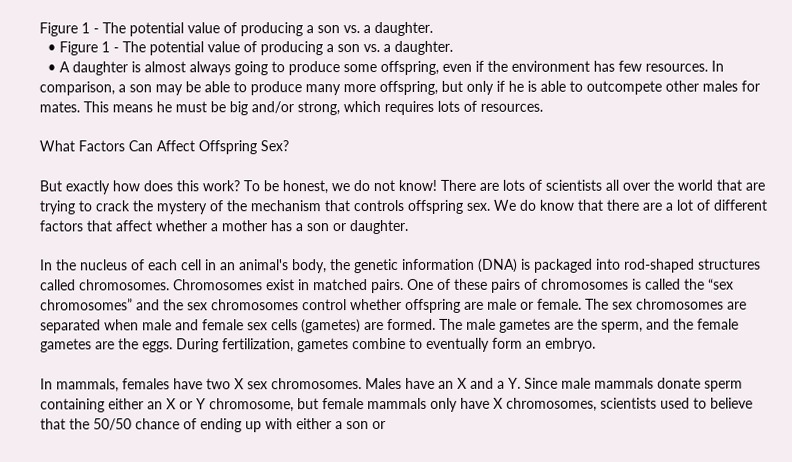Figure 1 - The potential value of producing a son vs. a daughter.
  • Figure 1 - The potential value of producing a son vs. a daughter.
  • A daughter is almost always going to produce some offspring, even if the environment has few resources. In comparison, a son may be able to produce many more offspring, but only if he is able to outcompete other males for mates. This means he must be big and/or strong, which requires lots of resources.

What Factors Can Affect Offspring Sex?

But exactly how does this work? To be honest, we do not know! There are lots of scientists all over the world that are trying to crack the mystery of the mechanism that controls offspring sex. We do know that there are a lot of different factors that affect whether a mother has a son or daughter.

In the nucleus of each cell in an animal's body, the genetic information (DNA) is packaged into rod-shaped structures called chromosomes. Chromosomes exist in matched pairs. One of these pairs of chromosomes is called the “sex chromosomes” and the sex chromosomes control whether offspring are male or female. The sex chromosomes are separated when male and female sex cells (gametes) are formed. The male gametes are the sperm, and the female gametes are the eggs. During fertilization, gametes combine to eventually form an embryo.

In mammals, females have two X sex chromosomes. Males have an X and a Y. Since male mammals donate sperm containing either an X or Y chromosome, but female mammals only have X chromosomes, scientists used to believe that the 50/50 chance of ending up with either a son or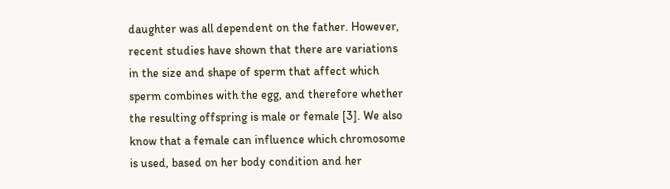daughter was all dependent on the father. However, recent studies have shown that there are variations in the size and shape of sperm that affect which sperm combines with the egg, and therefore whether the resulting offspring is male or female [3]. We also know that a female can influence which chromosome is used, based on her body condition and her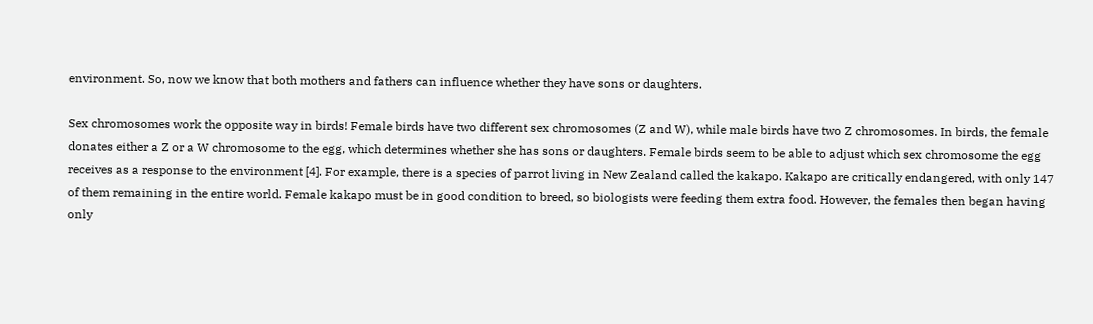environment. So, now we know that both mothers and fathers can influence whether they have sons or daughters.

Sex chromosomes work the opposite way in birds! Female birds have two different sex chromosomes (Z and W), while male birds have two Z chromosomes. In birds, the female donates either a Z or a W chromosome to the egg, which determines whether she has sons or daughters. Female birds seem to be able to adjust which sex chromosome the egg receives as a response to the environment [4]. For example, there is a species of parrot living in New Zealand called the kakapo. Kakapo are critically endangered, with only 147 of them remaining in the entire world. Female kakapo must be in good condition to breed, so biologists were feeding them extra food. However, the females then began having only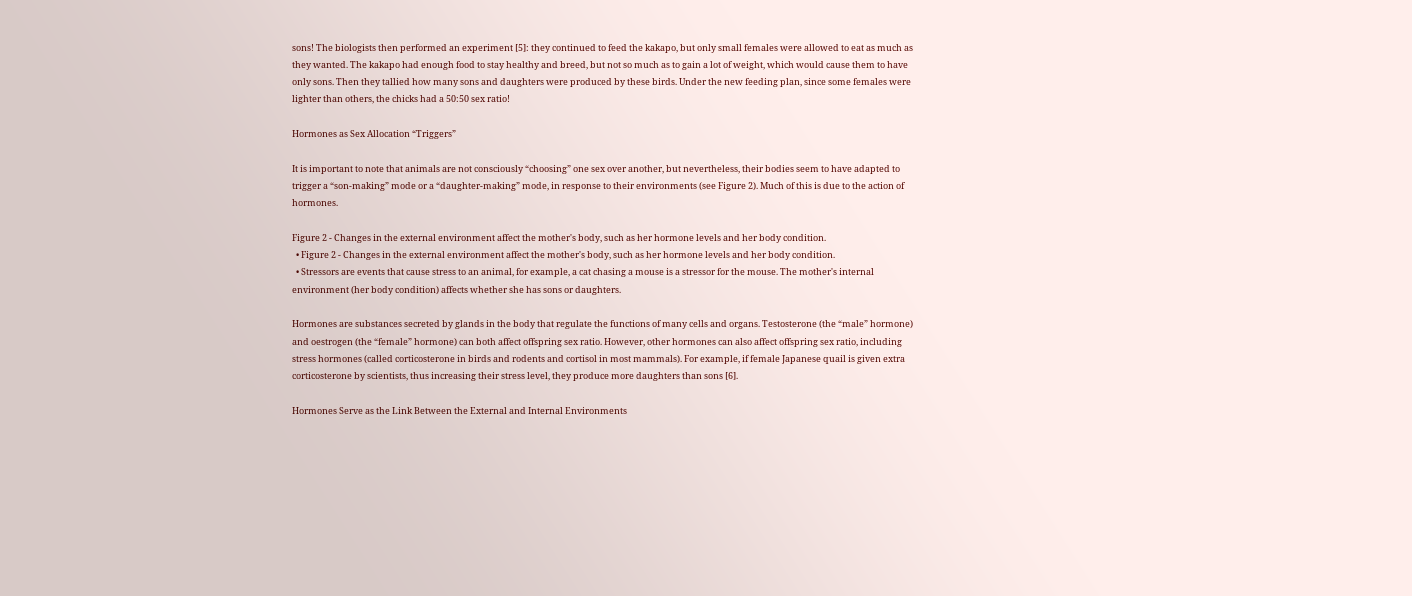sons! The biologists then performed an experiment [5]: they continued to feed the kakapo, but only small females were allowed to eat as much as they wanted. The kakapo had enough food to stay healthy and breed, but not so much as to gain a lot of weight, which would cause them to have only sons. Then they tallied how many sons and daughters were produced by these birds. Under the new feeding plan, since some females were lighter than others, the chicks had a 50:50 sex ratio!

Hormones as Sex Allocation “Triggers”

It is important to note that animals are not consciously “choosing” one sex over another, but nevertheless, their bodies seem to have adapted to trigger a “son-making” mode or a “daughter-making” mode, in response to their environments (see Figure 2). Much of this is due to the action of hormones.

Figure 2 - Changes in the external environment affect the mother's body, such as her hormone levels and her body condition.
  • Figure 2 - Changes in the external environment affect the mother's body, such as her hormone levels and her body condition.
  • Stressors are events that cause stress to an animal, for example, a cat chasing a mouse is a stressor for the mouse. The mother's internal environment (her body condition) affects whether she has sons or daughters.

Hormones are substances secreted by glands in the body that regulate the functions of many cells and organs. Testosterone (the “male” hormone) and oestrogen (the “female” hormone) can both affect offspring sex ratio. However, other hormones can also affect offspring sex ratio, including stress hormones (called corticosterone in birds and rodents and cortisol in most mammals). For example, if female Japanese quail is given extra corticosterone by scientists, thus increasing their stress level, they produce more daughters than sons [6].

Hormones Serve as the Link Between the External and Internal Environments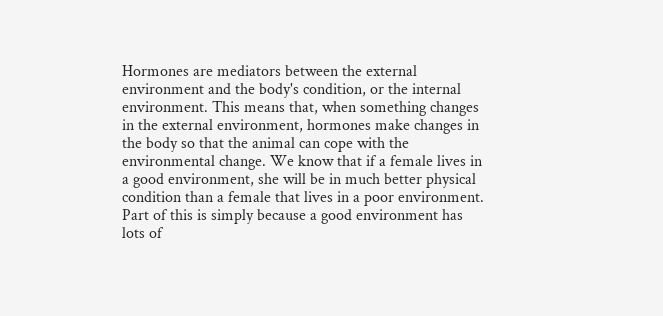Hormones are mediators between the external environment and the body's condition, or the internal environment. This means that, when something changes in the external environment, hormones make changes in the body so that the animal can cope with the environmental change. We know that if a female lives in a good environment, she will be in much better physical condition than a female that lives in a poor environment. Part of this is simply because a good environment has lots of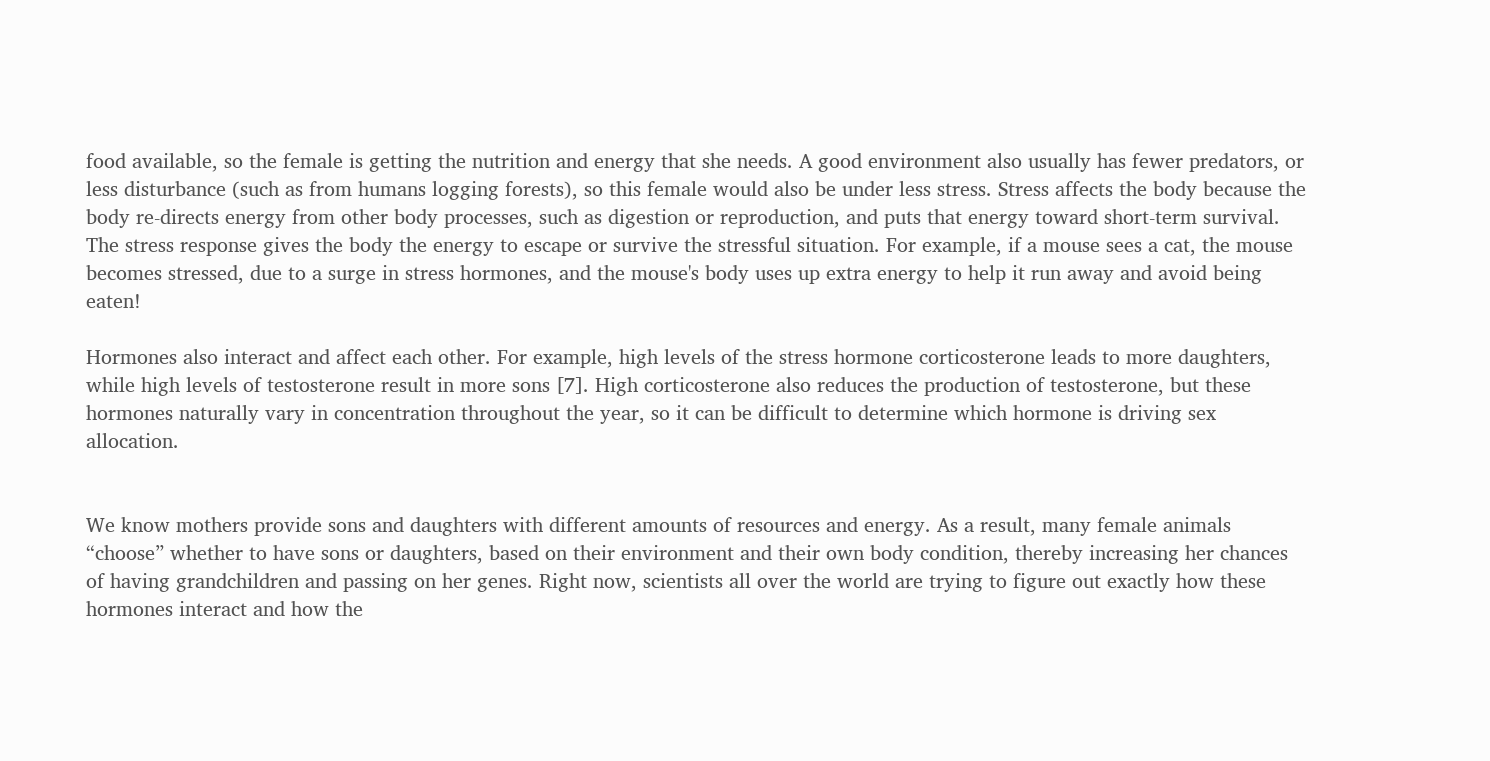food available, so the female is getting the nutrition and energy that she needs. A good environment also usually has fewer predators, or less disturbance (such as from humans logging forests), so this female would also be under less stress. Stress affects the body because the body re-directs energy from other body processes, such as digestion or reproduction, and puts that energy toward short-term survival. The stress response gives the body the energy to escape or survive the stressful situation. For example, if a mouse sees a cat, the mouse becomes stressed, due to a surge in stress hormones, and the mouse's body uses up extra energy to help it run away and avoid being eaten!

Hormones also interact and affect each other. For example, high levels of the stress hormone corticosterone leads to more daughters, while high levels of testosterone result in more sons [7]. High corticosterone also reduces the production of testosterone, but these hormones naturally vary in concentration throughout the year, so it can be difficult to determine which hormone is driving sex allocation.


We know mothers provide sons and daughters with different amounts of resources and energy. As a result, many female animals “choose” whether to have sons or daughters, based on their environment and their own body condition, thereby increasing her chances of having grandchildren and passing on her genes. Right now, scientists all over the world are trying to figure out exactly how these hormones interact and how the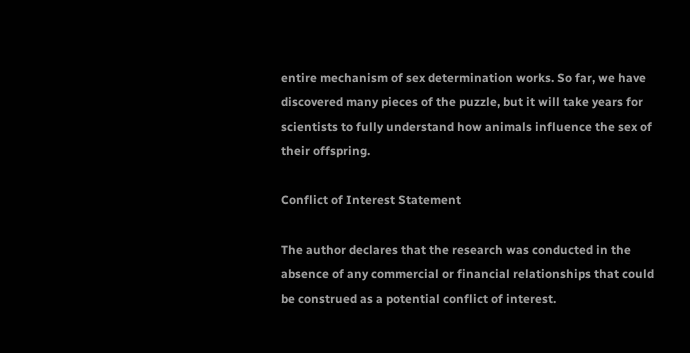entire mechanism of sex determination works. So far, we have discovered many pieces of the puzzle, but it will take years for scientists to fully understand how animals influence the sex of their offspring.

Conflict of Interest Statement

The author declares that the research was conducted in the absence of any commercial or financial relationships that could be construed as a potential conflict of interest.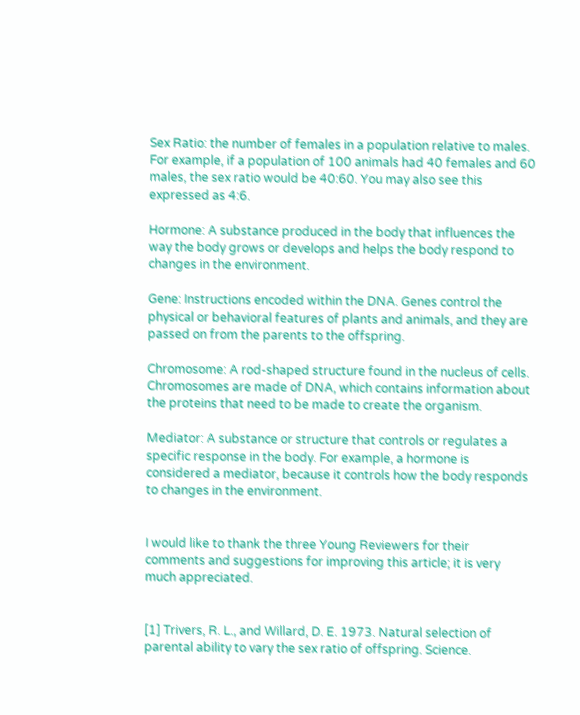Sex Ratio: the number of females in a population relative to males. For example, if a population of 100 animals had 40 females and 60 males, the sex ratio would be 40:60. You may also see this expressed as 4:6.

Hormone: A substance produced in the body that influences the way the body grows or develops and helps the body respond to changes in the environment.

Gene: Instructions encoded within the DNA. Genes control the physical or behavioral features of plants and animals, and they are passed on from the parents to the offspring.

Chromosome: A rod-shaped structure found in the nucleus of cells. Chromosomes are made of DNA, which contains information about the proteins that need to be made to create the organism.

Mediator: A substance or structure that controls or regulates a specific response in the body. For example, a hormone is considered a mediator, because it controls how the body responds to changes in the environment.


I would like to thank the three Young Reviewers for their comments and suggestions for improving this article; it is very much appreciated.


[1] Trivers, R. L., and Willard, D. E. 1973. Natural selection of parental ability to vary the sex ratio of offspring. Science.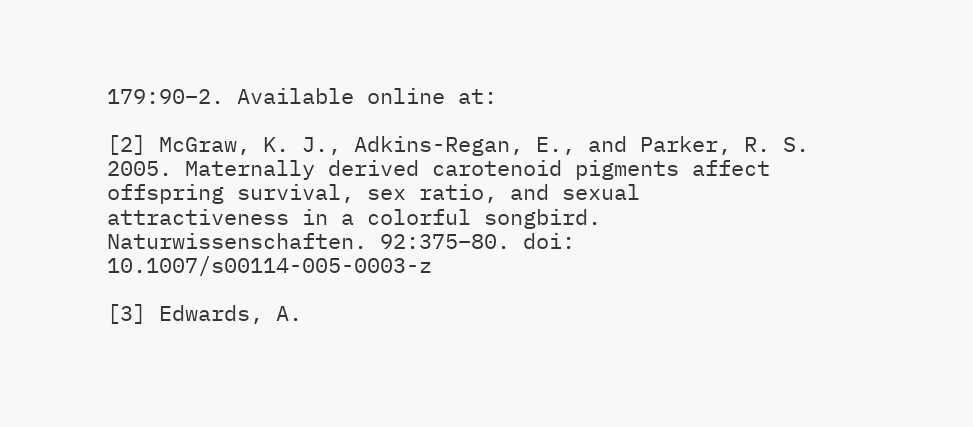179:90–2. Available online at:

[2] McGraw, K. J., Adkins-Regan, E., and Parker, R. S. 2005. Maternally derived carotenoid pigments affect offspring survival, sex ratio, and sexual attractiveness in a colorful songbird. Naturwissenschaften. 92:375–80. doi: 10.1007/s00114-005-0003-z

[3] Edwards, A.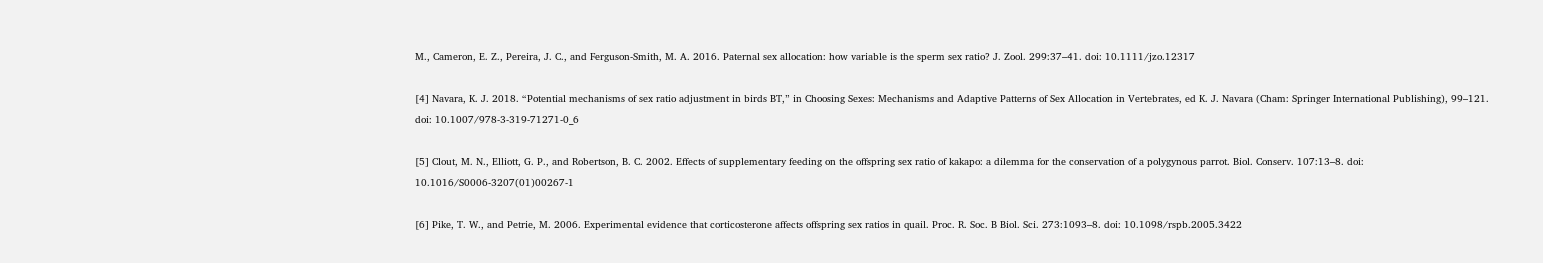M., Cameron, E. Z., Pereira, J. C., and Ferguson-Smith, M. A. 2016. Paternal sex allocation: how variable is the sperm sex ratio? J. Zool. 299:37–41. doi: 10.1111/jzo.12317

[4] Navara, K. J. 2018. “Potential mechanisms of sex ratio adjustment in birds BT,” in Choosing Sexes: Mechanisms and Adaptive Patterns of Sex Allocation in Vertebrates, ed K. J. Navara (Cham: Springer International Publishing), 99–121. doi: 10.1007/978-3-319-71271-0_6

[5] Clout, M. N., Elliott, G. P., and Robertson, B. C. 2002. Effects of supplementary feeding on the offspring sex ratio of kakapo: a dilemma for the conservation of a polygynous parrot. Biol. Conserv. 107:13–8. doi: 10.1016/S0006-3207(01)00267-1

[6] Pike, T. W., and Petrie, M. 2006. Experimental evidence that corticosterone affects offspring sex ratios in quail. Proc. R. Soc. B Biol. Sci. 273:1093–8. doi: 10.1098/rspb.2005.3422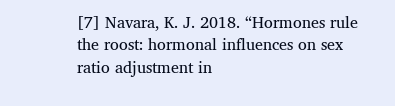[7] Navara, K. J. 2018. “Hormones rule the roost: hormonal influences on sex ratio adjustment in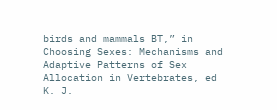birds and mammals BT,” in Choosing Sexes: Mechanisms and Adaptive Patterns of Sex Allocation in Vertebrates, ed K. J.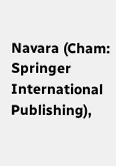Navara (Cham: Springer International Publishing),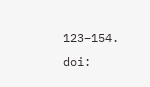123–154. doi: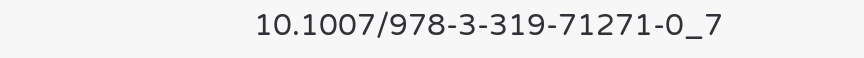10.1007/978-3-319-71271-0_7